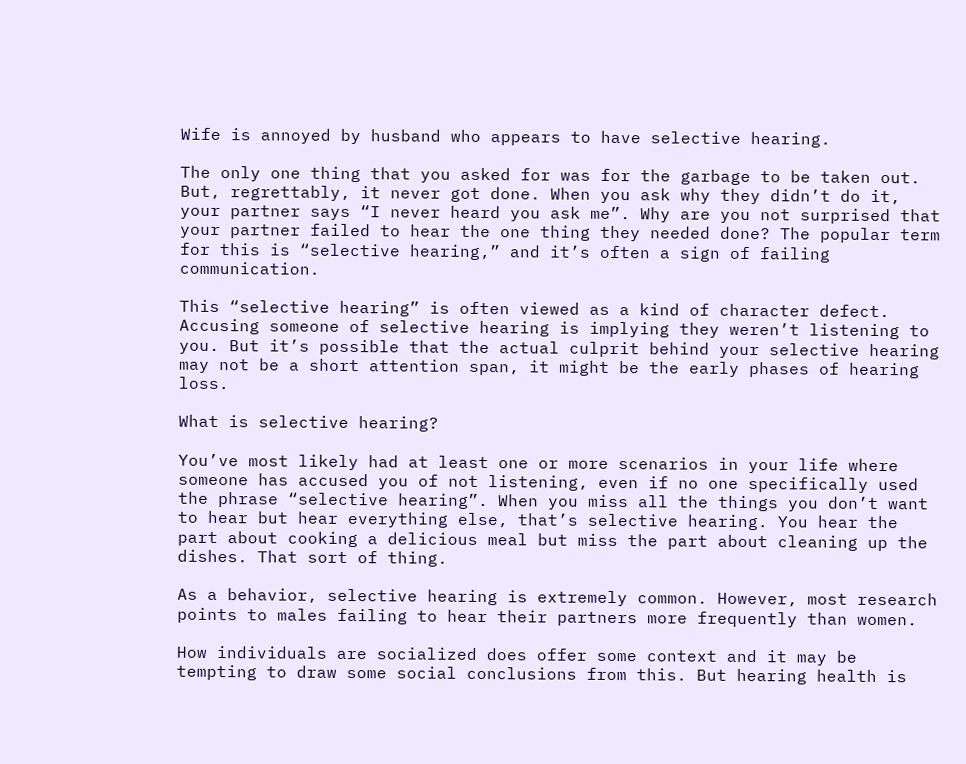Wife is annoyed by husband who appears to have selective hearing.

The only one thing that you asked for was for the garbage to be taken out. But, regrettably, it never got done. When you ask why they didn’t do it, your partner says “I never heard you ask me”. Why are you not surprised that your partner failed to hear the one thing they needed done? The popular term for this is “selective hearing,” and it’s often a sign of failing communication.

This “selective hearing” is often viewed as a kind of character defect. Accusing someone of selective hearing is implying they weren’t listening to you. But it’s possible that the actual culprit behind your selective hearing may not be a short attention span, it might be the early phases of hearing loss.

What is selective hearing?

You’ve most likely had at least one or more scenarios in your life where someone has accused you of not listening, even if no one specifically used the phrase “selective hearing”. When you miss all the things you don’t want to hear but hear everything else, that’s selective hearing. You hear the part about cooking a delicious meal but miss the part about cleaning up the dishes. That sort of thing.

As a behavior, selective hearing is extremely common. However, most research points to males failing to hear their partners more frequently than women.

How individuals are socialized does offer some context and it may be tempting to draw some social conclusions from this. But hearing health is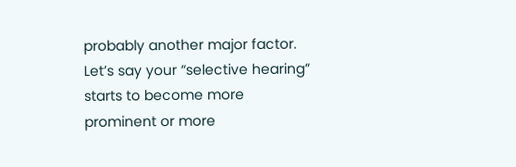probably another major factor. Let’s say your “selective hearing” starts to become more prominent or more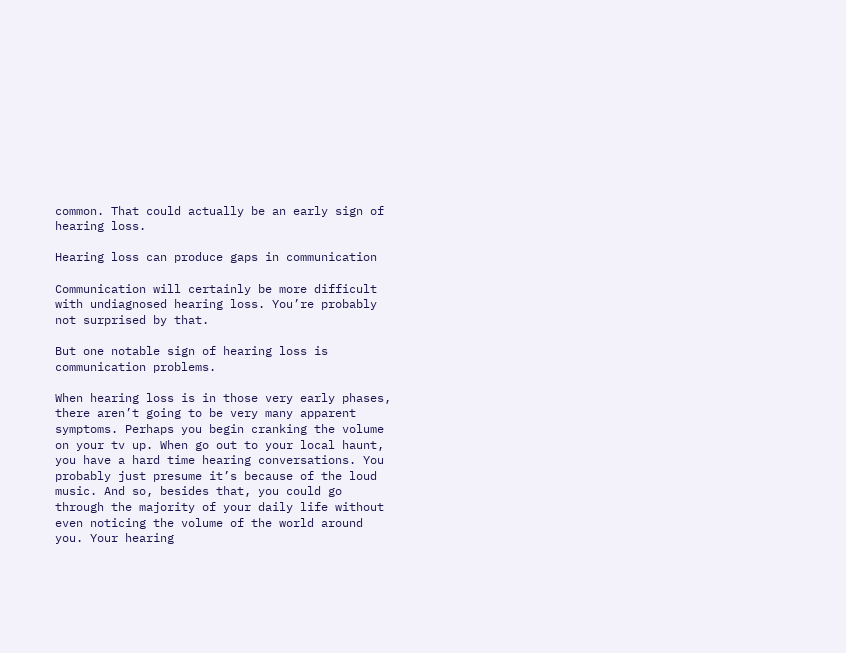common. That could actually be an early sign of hearing loss.

Hearing loss can produce gaps in communication

Communication will certainly be more difficult with undiagnosed hearing loss. You’re probably not surprised by that.

But one notable sign of hearing loss is communication problems.

When hearing loss is in those very early phases, there aren’t going to be very many apparent symptoms. Perhaps you begin cranking the volume on your tv up. When go out to your local haunt, you have a hard time hearing conversations. You probably just presume it’s because of the loud music. And so, besides that, you could go through the majority of your daily life without even noticing the volume of the world around you. Your hearing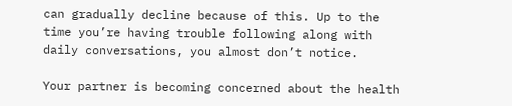can gradually decline because of this. Up to the time you’re having trouble following along with daily conversations, you almost don’t notice.

Your partner is becoming concerned about the health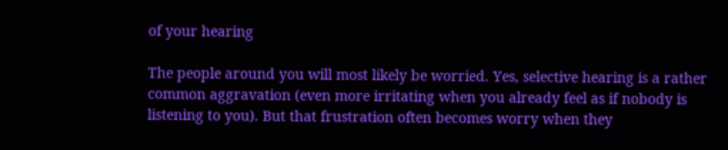of your hearing

The people around you will most likely be worried. Yes, selective hearing is a rather common aggravation (even more irritating when you already feel as if nobody is listening to you). But that frustration often becomes worry when they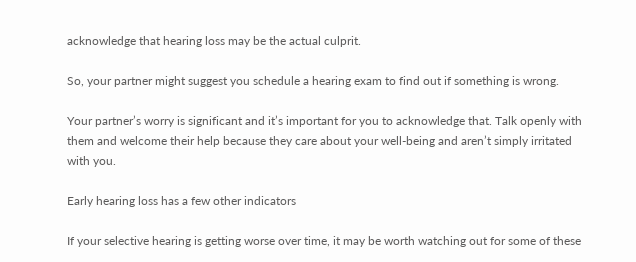acknowledge that hearing loss may be the actual culprit.

So, your partner might suggest you schedule a hearing exam to find out if something is wrong.

Your partner’s worry is significant and it’s important for you to acknowledge that. Talk openly with them and welcome their help because they care about your well-being and aren’t simply irritated with you.

Early hearing loss has a few other indicators

If your selective hearing is getting worse over time, it may be worth watching out for some of these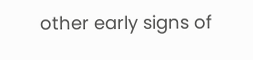other early signs of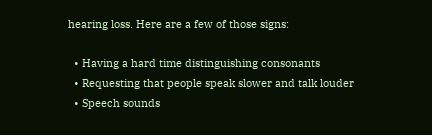hearing loss. Here are a few of those signs:

  • Having a hard time distinguishing consonants
  • Requesting that people speak slower and talk louder
  • Speech sounds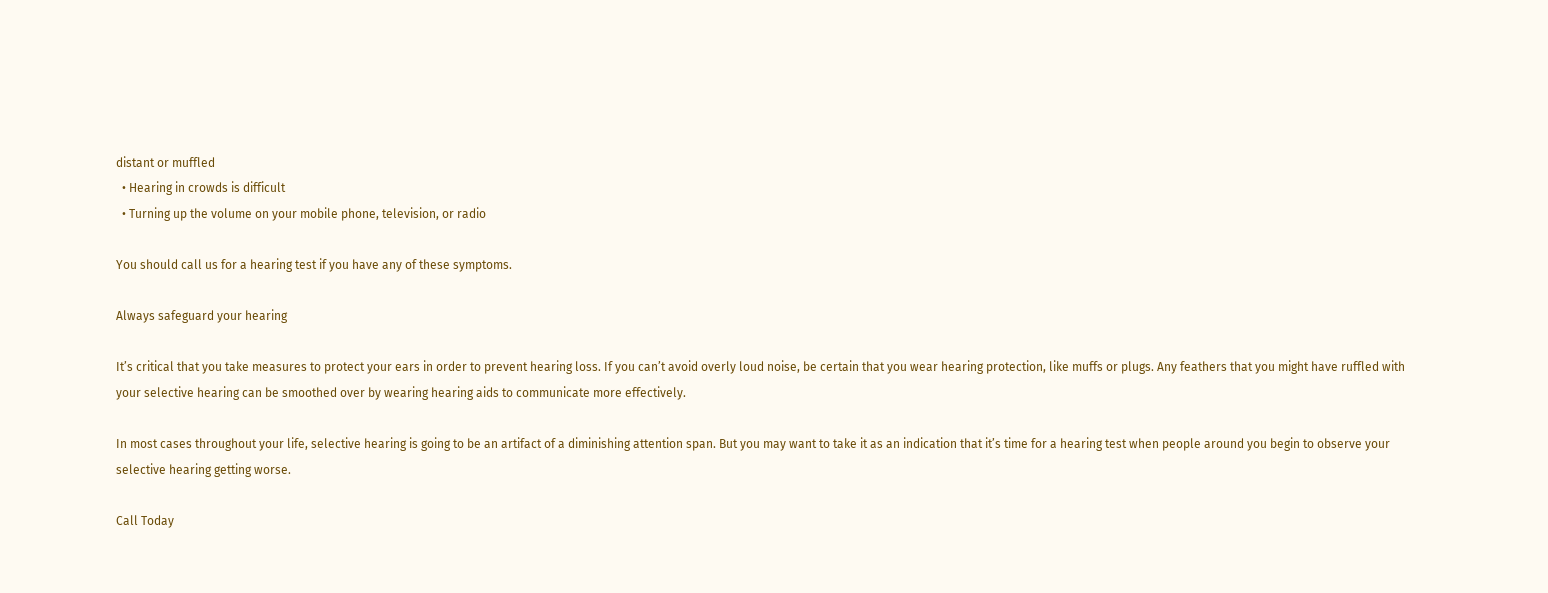distant or muffled
  • Hearing in crowds is difficult
  • Turning up the volume on your mobile phone, television, or radio

You should call us for a hearing test if you have any of these symptoms.

Always safeguard your hearing

It’s critical that you take measures to protect your ears in order to prevent hearing loss. If you can’t avoid overly loud noise, be certain that you wear hearing protection, like muffs or plugs. Any feathers that you might have ruffled with your selective hearing can be smoothed over by wearing hearing aids to communicate more effectively.

In most cases throughout your life, selective hearing is going to be an artifact of a diminishing attention span. But you may want to take it as an indication that it’s time for a hearing test when people around you begin to observe your selective hearing getting worse.

Call Today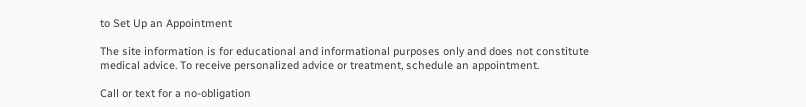to Set Up an Appointment

The site information is for educational and informational purposes only and does not constitute medical advice. To receive personalized advice or treatment, schedule an appointment.

Call or text for a no-obligation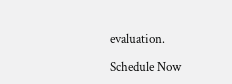evaluation.

Schedule Now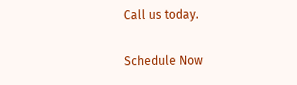Call us today.

Schedule Now